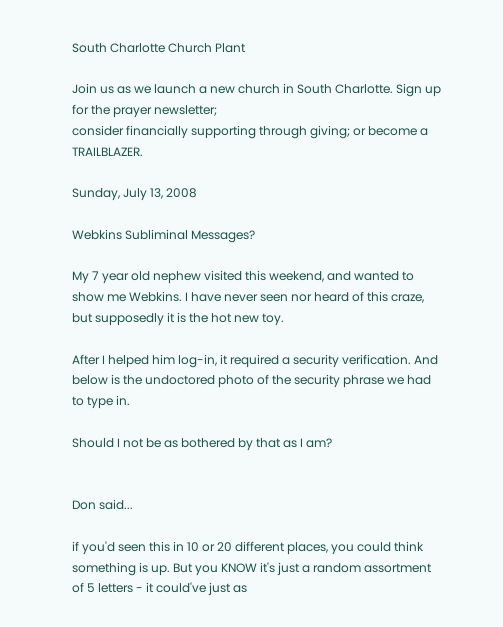South Charlotte Church Plant

Join us as we launch a new church in South Charlotte. Sign up for the prayer newsletter;
consider financially supporting through giving; or become a TRAILBLAZER.

Sunday, July 13, 2008

Webkins Subliminal Messages?

My 7 year old nephew visited this weekend, and wanted to show me Webkins. I have never seen nor heard of this craze, but supposedly it is the hot new toy.

After I helped him log-in, it required a security verification. And below is the undoctored photo of the security phrase we had to type in.

Should I not be as bothered by that as I am?


Don said...

if you'd seen this in 10 or 20 different places, you could think something is up. But you KNOW it's just a random assortment of 5 letters - it could've just as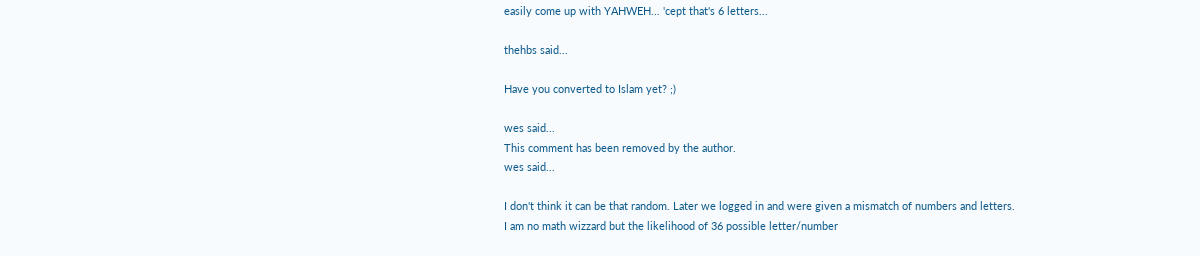easily come up with YAHWEH... 'cept that's 6 letters...

thehbs said...

Have you converted to Islam yet? ;)

wes said...
This comment has been removed by the author.
wes said...

I don't think it can be that random. Later we logged in and were given a mismatch of numbers and letters.
I am no math wizzard but the likelihood of 36 possible letter/number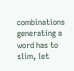combinations generating a word has to slim, let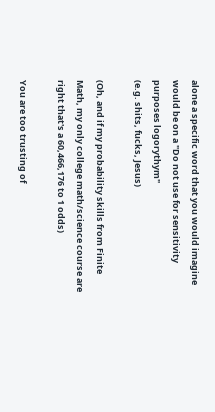alone a specific word that you would imagine would be on a "Do not use for sensitivity purposes logorythym"
(e.g. shits, fucks, Jesus)

(Oh, and if my probability skills from Finite Math, my only college math/science course are right that's a 60,466,176 to 1 odds)

You are too trusting of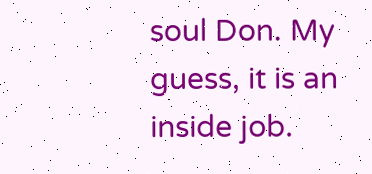soul Don. My guess, it is an inside job.